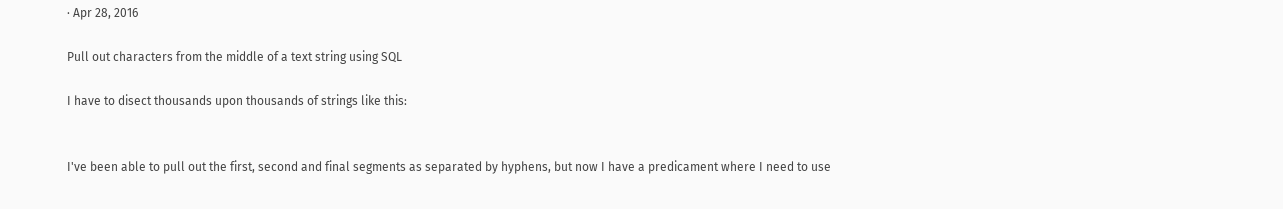· Apr 28, 2016

Pull out characters from the middle of a text string using SQL

I have to disect thousands upon thousands of strings like this:


I've been able to pull out the first, second and final segments as separated by hyphens, but now I have a predicament where I need to use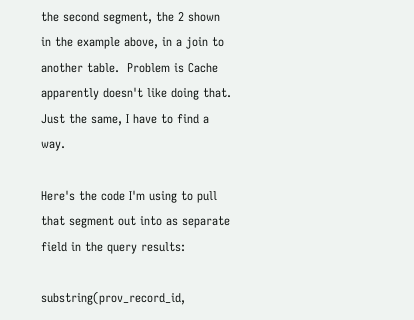the second segment, the 2 shown in the example above, in a join to another table.  Problem is Cache apparently doesn't like doing that.  Just the same, I have to find a way.

Here's the code I'm using to pull that segment out into as separate field in the query results:

substring(prov_record_id,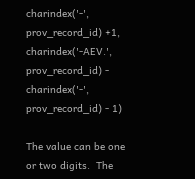charindex('-', prov_record_id) +1, charindex('-AEV.', prov_record_id) - charindex('-', prov_record_id) - 1)

The value can be one or two digits.  The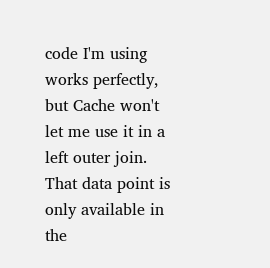code I'm using works perfectly, but Cache won't let me use it in a left outer join.  That data point is only available in the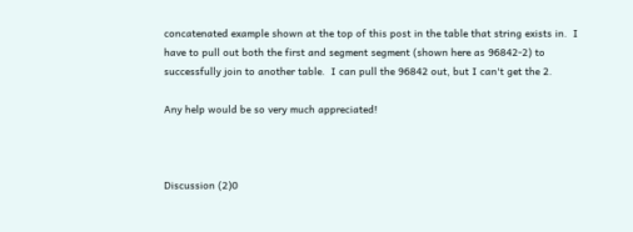concatenated example shown at the top of this post in the table that string exists in.  I have to pull out both the first and segment segment (shown here as 96842-2) to successfully join to another table.  I can pull the 96842 out, but I can't get the 2.

Any help would be so very much appreciated!



Discussion (2)0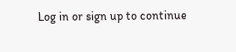Log in or sign up to continue